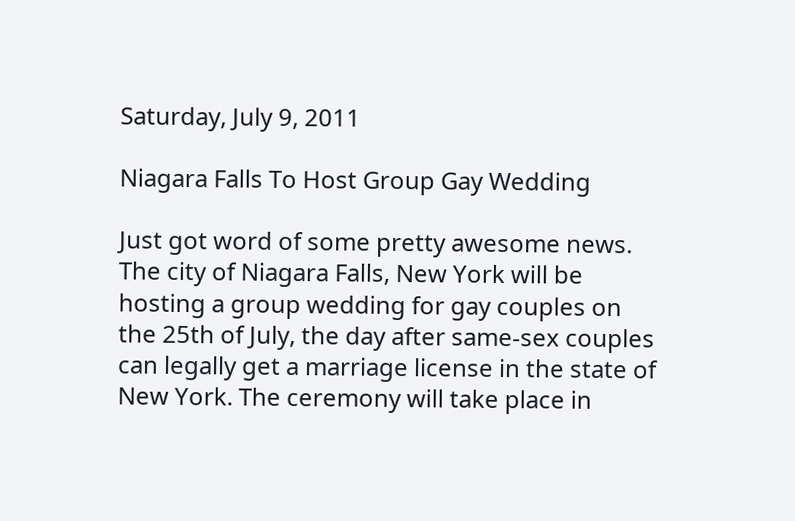Saturday, July 9, 2011

Niagara Falls To Host Group Gay Wedding

Just got word of some pretty awesome news. The city of Niagara Falls, New York will be hosting a group wedding for gay couples on the 25th of July, the day after same-sex couples can legally get a marriage license in the state of New York. The ceremony will take place in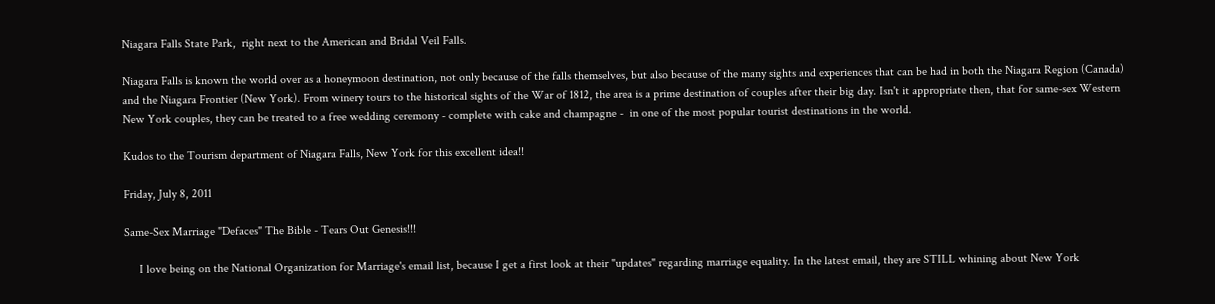Niagara Falls State Park,  right next to the American and Bridal Veil Falls.

Niagara Falls is known the world over as a honeymoon destination, not only because of the falls themselves, but also because of the many sights and experiences that can be had in both the Niagara Region (Canada) and the Niagara Frontier (New York). From winery tours to the historical sights of the War of 1812, the area is a prime destination of couples after their big day. Isn't it appropriate then, that for same-sex Western New York couples, they can be treated to a free wedding ceremony - complete with cake and champagne -  in one of the most popular tourist destinations in the world.

Kudos to the Tourism department of Niagara Falls, New York for this excellent idea!!

Friday, July 8, 2011

Same-Sex Marriage "Defaces" The Bible - Tears Out Genesis!!!

     I love being on the National Organization for Marriage's email list, because I get a first look at their "updates" regarding marriage equality. In the latest email, they are STILL whining about New York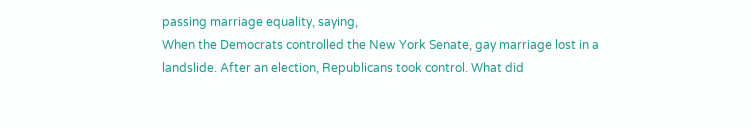passing marriage equality, saying,
When the Democrats controlled the New York Senate, gay marriage lost in a landslide. After an election, Republicans took control. What did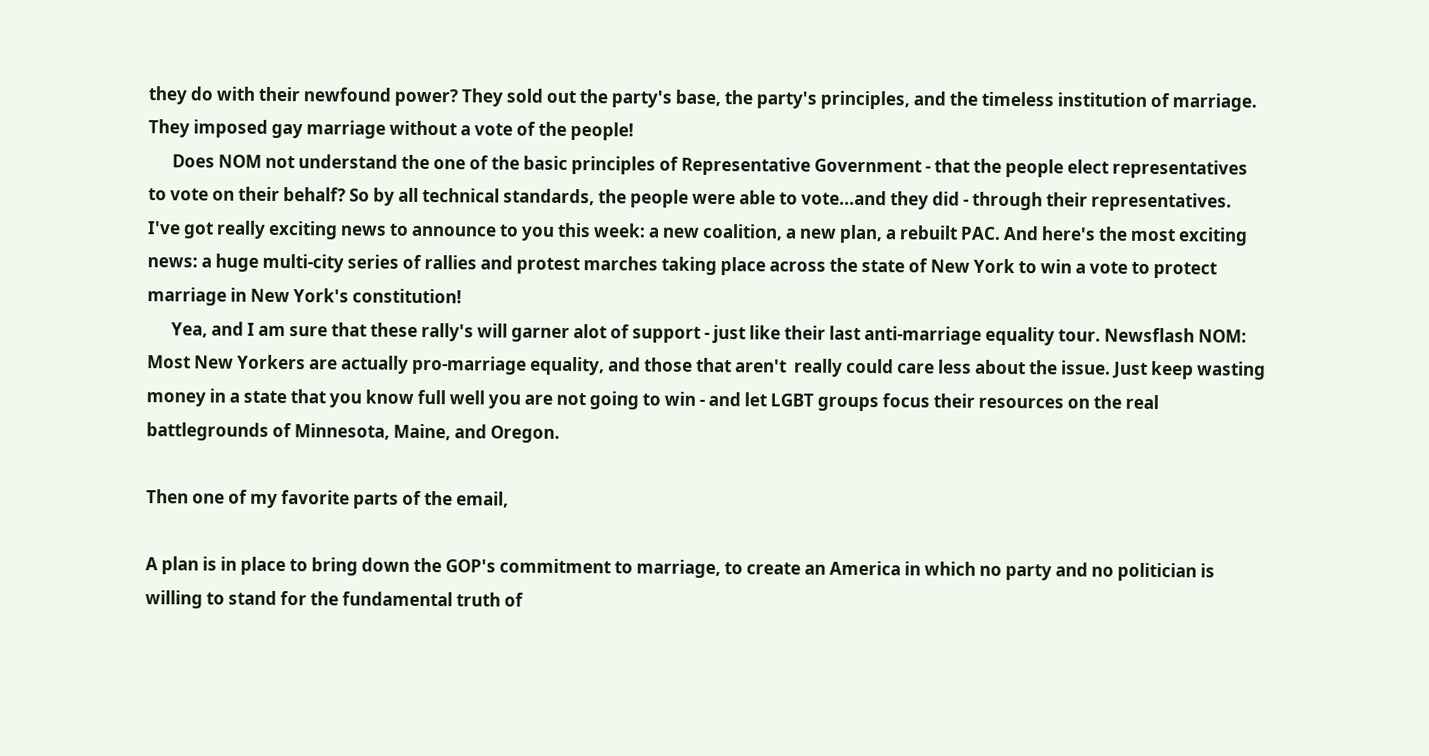they do with their newfound power? They sold out the party's base, the party's principles, and the timeless institution of marriage.
They imposed gay marriage without a vote of the people!
      Does NOM not understand the one of the basic principles of Representative Government - that the people elect representatives to vote on their behalf? So by all technical standards, the people were able to vote...and they did - through their representatives.
I've got really exciting news to announce to you this week: a new coalition, a new plan, a rebuilt PAC. And here's the most exciting news: a huge multi-city series of rallies and protest marches taking place across the state of New York to win a vote to protect marriage in New York's constitution!
      Yea, and I am sure that these rally's will garner alot of support - just like their last anti-marriage equality tour. Newsflash NOM: Most New Yorkers are actually pro-marriage equality, and those that aren't  really could care less about the issue. Just keep wasting money in a state that you know full well you are not going to win - and let LGBT groups focus their resources on the real battlegrounds of Minnesota, Maine, and Oregon.

Then one of my favorite parts of the email,

A plan is in place to bring down the GOP's commitment to marriage, to create an America in which no party and no politician is willing to stand for the fundamental truth of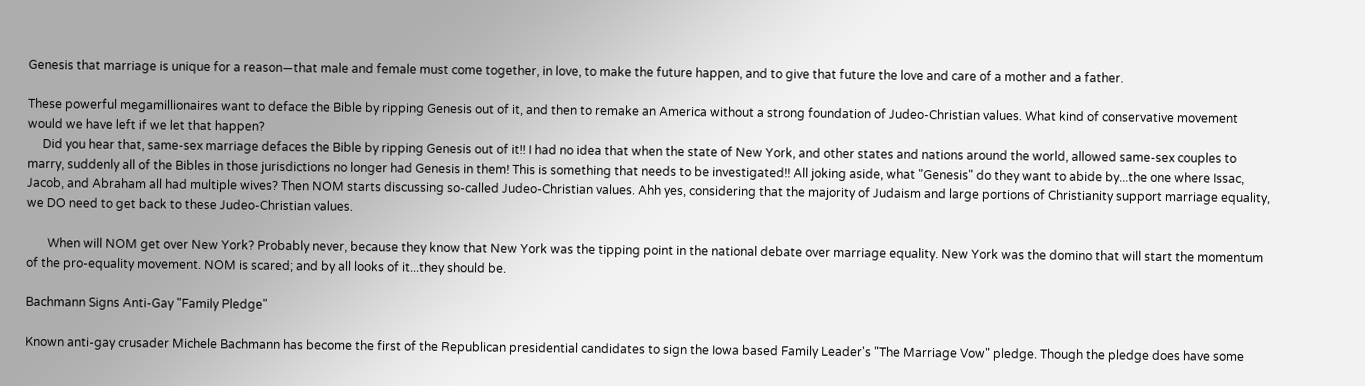Genesis that marriage is unique for a reason—that male and female must come together, in love, to make the future happen, and to give that future the love and care of a mother and a father.

These powerful megamillionaires want to deface the Bible by ripping Genesis out of it, and then to remake an America without a strong foundation of Judeo-Christian values. What kind of conservative movement would we have left if we let that happen?
     Did you hear that, same-sex marriage defaces the Bible by ripping Genesis out of it!! I had no idea that when the state of New York, and other states and nations around the world, allowed same-sex couples to marry, suddenly all of the Bibles in those jurisdictions no longer had Genesis in them! This is something that needs to be investigated!! All joking aside, what "Genesis" do they want to abide by...the one where Issac, Jacob, and Abraham all had multiple wives? Then NOM starts discussing so-called Judeo-Christian values. Ahh yes, considering that the majority of Judaism and large portions of Christianity support marriage equality, we DO need to get back to these Judeo-Christian values.

       When will NOM get over New York? Probably never, because they know that New York was the tipping point in the national debate over marriage equality. New York was the domino that will start the momentum of the pro-equality movement. NOM is scared; and by all looks of it...they should be.

Bachmann Signs Anti-Gay "Family Pledge"

Known anti-gay crusader Michele Bachmann has become the first of the Republican presidential candidates to sign the Iowa based Family Leader's "The Marriage Vow" pledge. Though the pledge does have some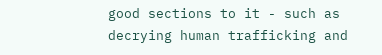good sections to it - such as decrying human trafficking and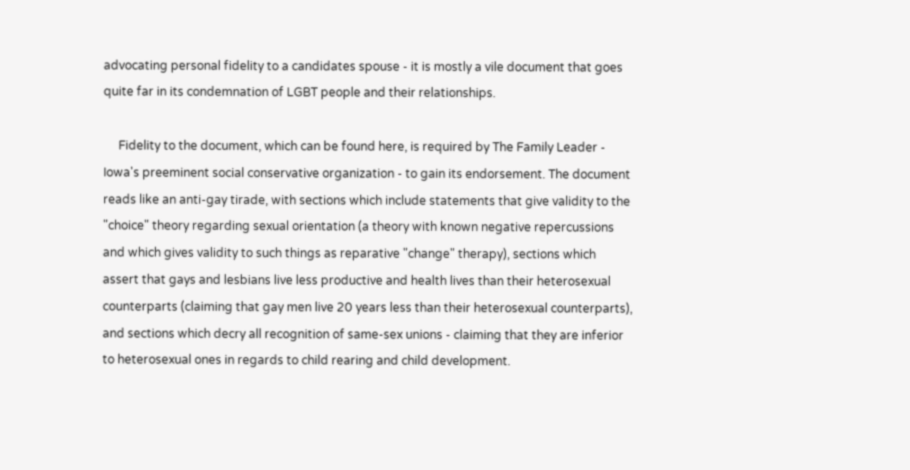advocating personal fidelity to a candidates spouse - it is mostly a vile document that goes quite far in its condemnation of LGBT people and their relationships.

     Fidelity to the document, which can be found here, is required by The Family Leader - Iowa's preeminent social conservative organization - to gain its endorsement. The document reads like an anti-gay tirade, with sections which include statements that give validity to the "choice" theory regarding sexual orientation (a theory with known negative repercussions and which gives validity to such things as reparative "change" therapy), sections which assert that gays and lesbians live less productive and health lives than their heterosexual counterparts (claiming that gay men live 20 years less than their heterosexual counterparts), and sections which decry all recognition of same-sex unions - claiming that they are inferior to heterosexual ones in regards to child rearing and child development.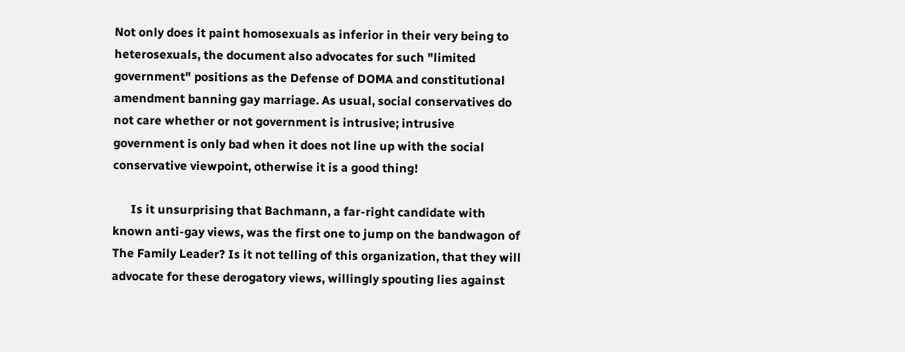Not only does it paint homosexuals as inferior in their very being to heterosexuals, the document also advocates for such "limited government" positions as the Defense of DOMA and constitutional amendment banning gay marriage. As usual, social conservatives do not care whether or not government is intrusive; intrusive government is only bad when it does not line up with the social conservative viewpoint, otherwise it is a good thing!

      Is it unsurprising that Bachmann, a far-right candidate with known anti-gay views, was the first one to jump on the bandwagon of The Family Leader? Is it not telling of this organization, that they will advocate for these derogatory views, willingly spouting lies against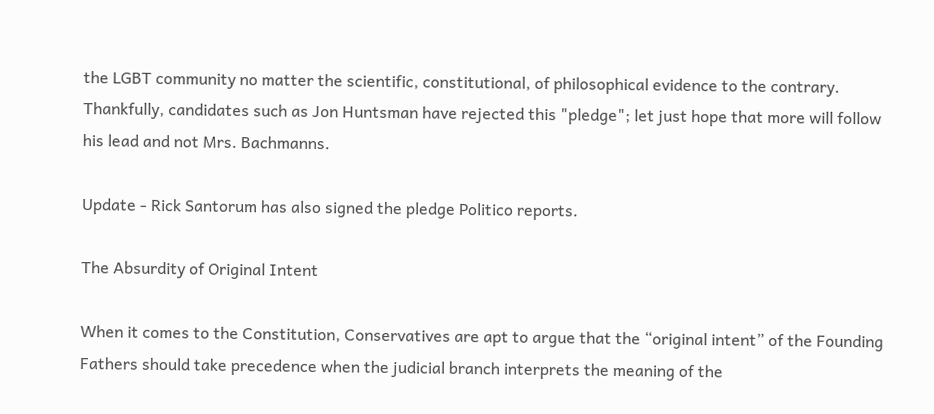the LGBT community no matter the scientific, constitutional, of philosophical evidence to the contrary. Thankfully, candidates such as Jon Huntsman have rejected this "pledge"; let just hope that more will follow his lead and not Mrs. Bachmanns.

Update - Rick Santorum has also signed the pledge Politico reports.

The Absurdity of Original Intent

When it comes to the Constitution, Conservatives are apt to argue that the “original intent” of the Founding Fathers should take precedence when the judicial branch interprets the meaning of the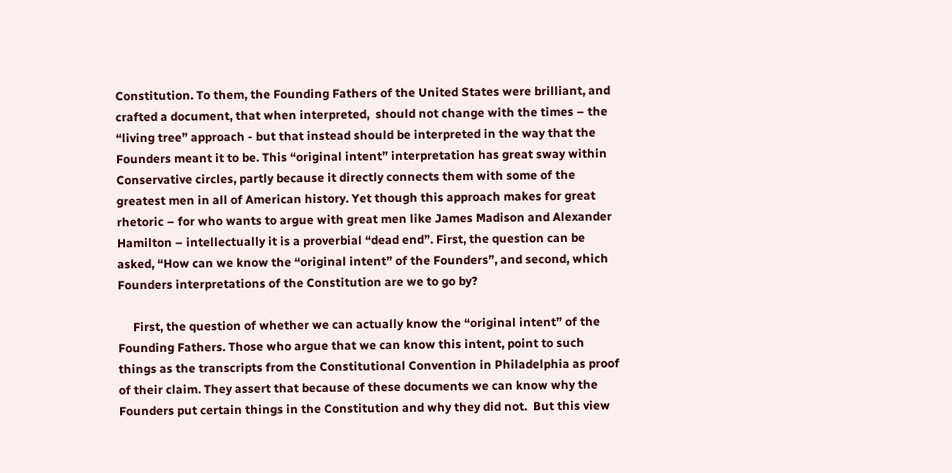Constitution. To them, the Founding Fathers of the United States were brilliant, and crafted a document, that when interpreted,  should not change with the times – the “living tree” approach - but that instead should be interpreted in the way that the Founders meant it to be. This “original intent” interpretation has great sway within Conservative circles, partly because it directly connects them with some of the greatest men in all of American history. Yet though this approach makes for great rhetoric – for who wants to argue with great men like James Madison and Alexander Hamilton – intellectually it is a proverbial “dead end”. First, the question can be asked, “How can we know the “original intent” of the Founders”, and second, which Founders interpretations of the Constitution are we to go by?

     First, the question of whether we can actually know the “original intent” of the Founding Fathers. Those who argue that we can know this intent, point to such things as the transcripts from the Constitutional Convention in Philadelphia as proof of their claim. They assert that because of these documents we can know why the Founders put certain things in the Constitution and why they did not.  But this view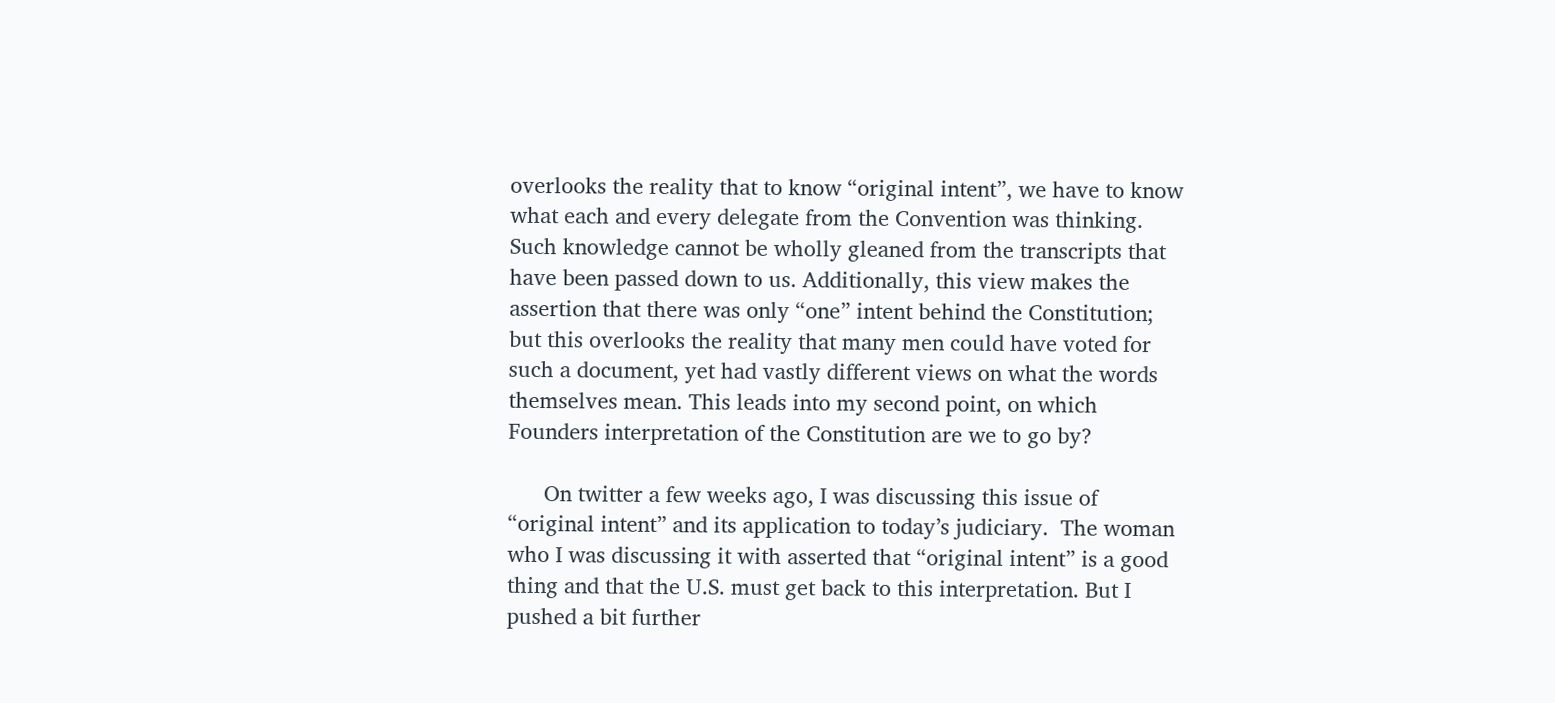overlooks the reality that to know “original intent”, we have to know what each and every delegate from the Convention was thinking. Such knowledge cannot be wholly gleaned from the transcripts that have been passed down to us. Additionally, this view makes the assertion that there was only “one” intent behind the Constitution; but this overlooks the reality that many men could have voted for such a document, yet had vastly different views on what the words themselves mean. This leads into my second point, on which Founders interpretation of the Constitution are we to go by?

      On twitter a few weeks ago, I was discussing this issue of “original intent” and its application to today’s judiciary.  The woman who I was discussing it with asserted that “original intent” is a good thing and that the U.S. must get back to this interpretation. But I pushed a bit further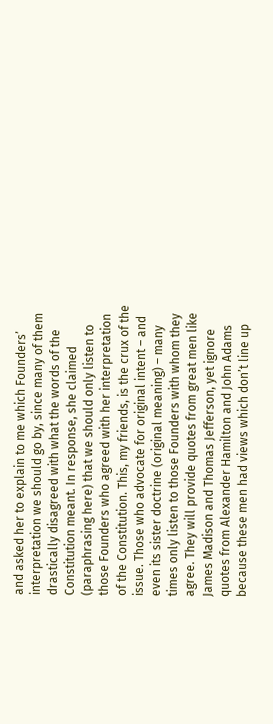and asked her to explain to me which Founders’ interpretation we should go by, since many of them drastically disagreed with what the words of the Constitution meant. In response, she claimed (paraphrasing here) that we should only listen to those Founders who agreed with her interpretation of the Constitution. This, my friends, is the crux of the issue. Those who advocate for original intent – and even its sister doctrine (original meaning) – many times only listen to those Founders with whom they agree. They will provide quotes from great men like James Madison and Thomas Jefferson, yet ignore quotes from Alexander Hamilton and John Adams because these men had views which don’t line up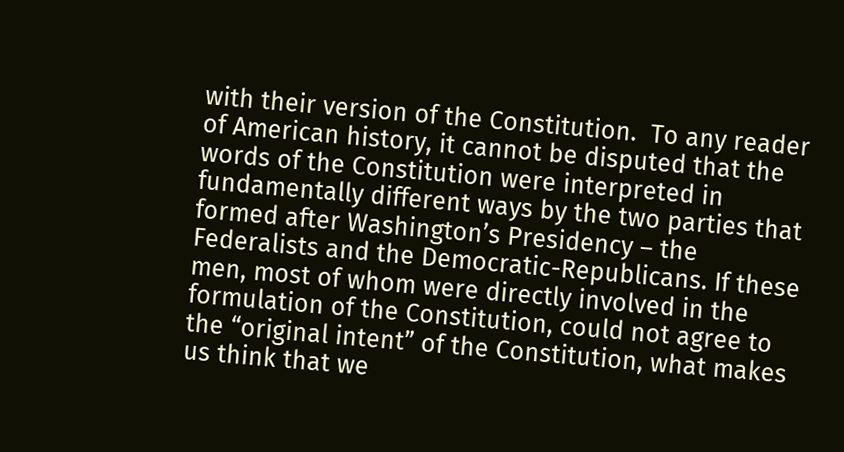with their version of the Constitution.  To any reader of American history, it cannot be disputed that the words of the Constitution were interpreted in fundamentally different ways by the two parties that formed after Washington’s Presidency – the Federalists and the Democratic-Republicans. If these men, most of whom were directly involved in the formulation of the Constitution, could not agree to the “original intent” of the Constitution, what makes us think that we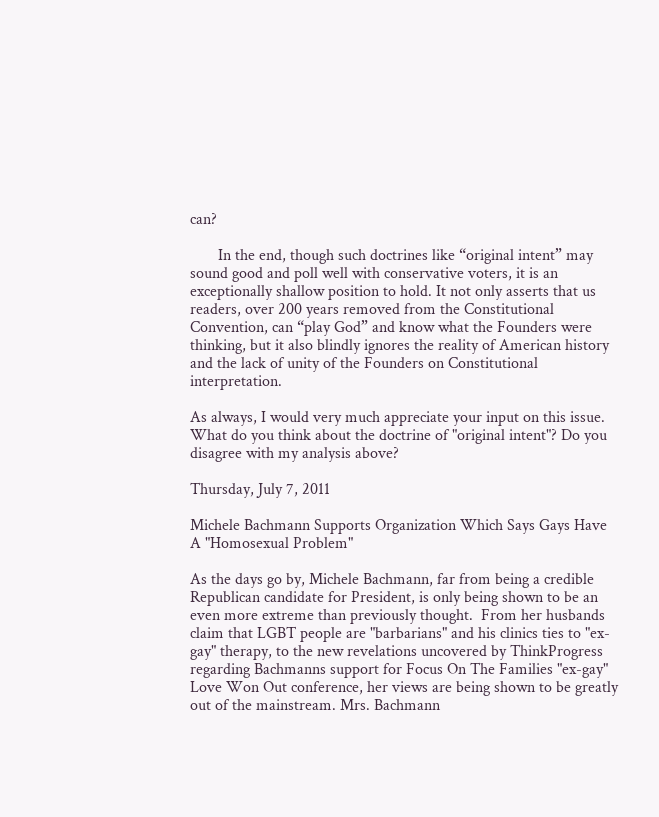can?

       In the end, though such doctrines like “original intent” may sound good and poll well with conservative voters, it is an exceptionally shallow position to hold. It not only asserts that us readers, over 200 years removed from the Constitutional Convention, can “play God” and know what the Founders were thinking, but it also blindly ignores the reality of American history and the lack of unity of the Founders on Constitutional interpretation.

As always, I would very much appreciate your input on this issue. What do you think about the doctrine of "original intent"? Do you disagree with my analysis above?

Thursday, July 7, 2011

Michele Bachmann Supports Organization Which Says Gays Have A "Homosexual Problem"

As the days go by, Michele Bachmann, far from being a credible Republican candidate for President, is only being shown to be an even more extreme than previously thought.  From her husbands claim that LGBT people are "barbarians" and his clinics ties to "ex-gay" therapy, to the new revelations uncovered by ThinkProgress regarding Bachmanns support for Focus On The Families "ex-gay" Love Won Out conference, her views are being shown to be greatly out of the mainstream. Mrs. Bachmann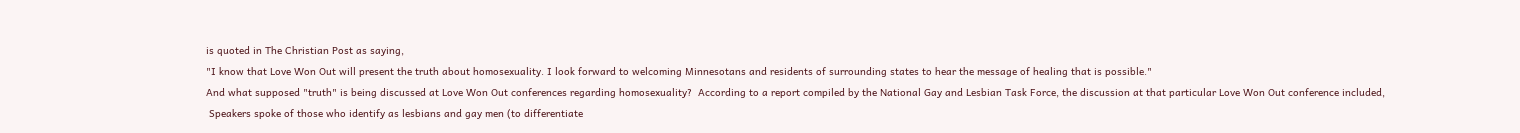is quoted in The Christian Post as saying,
"I know that Love Won Out will present the truth about homosexuality. I look forward to welcoming Minnesotans and residents of surrounding states to hear the message of healing that is possible."
And what supposed "truth" is being discussed at Love Won Out conferences regarding homosexuality?  According to a report compiled by the National Gay and Lesbian Task Force, the discussion at that particular Love Won Out conference included,
 Speakers spoke of those who identify as lesbians and gay men (to differentiate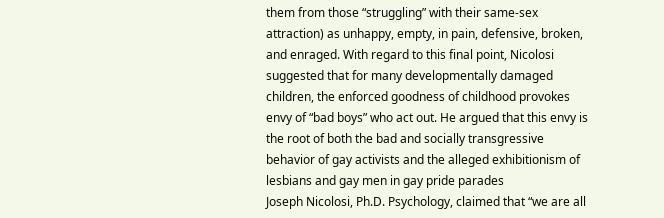them from those “struggling” with their same-sex attraction) as unhappy, empty, in pain, defensive, broken, and enraged. With regard to this final point, Nicolosi suggested that for many developmentally damaged children, the enforced goodness of childhood provokes envy of “bad boys” who act out. He argued that this envy is the root of both the bad and socially transgressive behavior of gay activists and the alleged exhibitionism of lesbians and gay men in gay pride parades
Joseph Nicolosi, Ph.D. Psychology, claimed that “we are all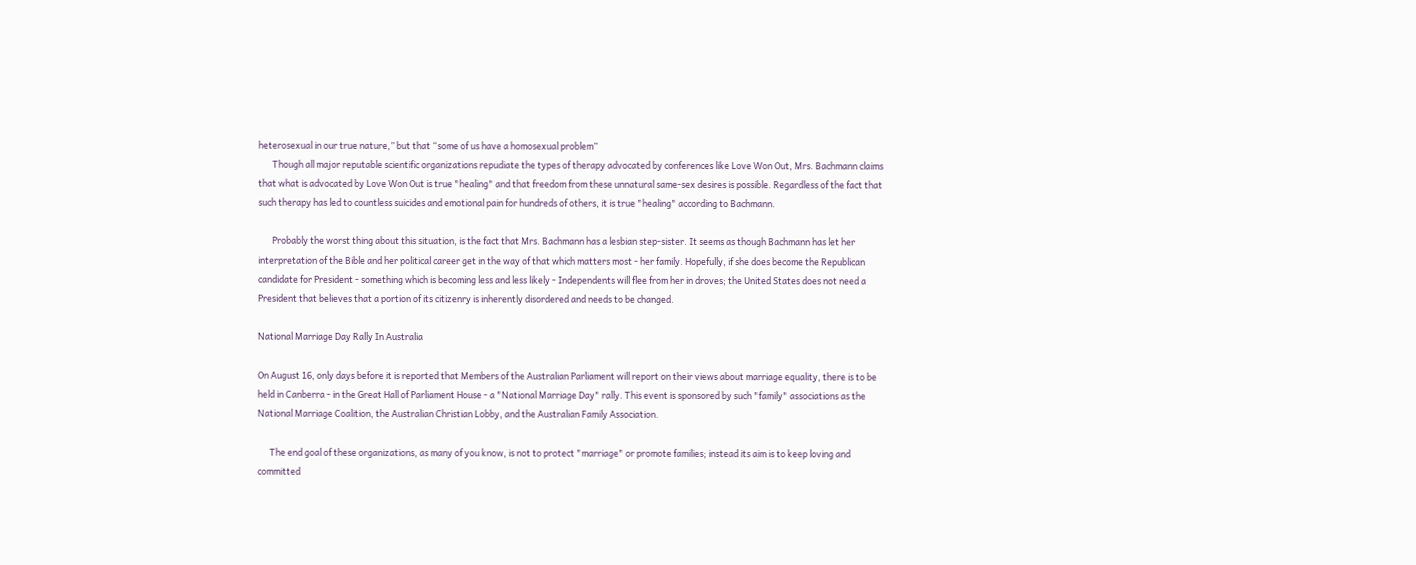heterosexual in our true nature,” but that “some of us have a homosexual problem”
       Though all major reputable scientific organizations repudiate the types of therapy advocated by conferences like Love Won Out, Mrs. Bachmann claims that what is advocated by Love Won Out is true "healing" and that freedom from these unnatural same-sex desires is possible. Regardless of the fact that such therapy has led to countless suicides and emotional pain for hundreds of others, it is true "healing" according to Bachmann.

       Probably the worst thing about this situation, is the fact that Mrs. Bachmann has a lesbian step-sister. It seems as though Bachmann has let her interpretation of the Bible and her political career get in the way of that which matters most - her family. Hopefully, if she does become the Republican candidate for President - something which is becoming less and less likely - Independents will flee from her in droves; the United States does not need a President that believes that a portion of its citizenry is inherently disordered and needs to be changed.

National Marriage Day Rally In Australia

On August 16, only days before it is reported that Members of the Australian Parliament will report on their views about marriage equality, there is to be held in Canberra - in the Great Hall of Parliament House - a "National Marriage Day" rally. This event is sponsored by such "family" associations as the National Marriage Coalition, the Australian Christian Lobby, and the Australian Family Association.

      The end goal of these organizations, as many of you know, is not to protect "marriage" or promote families; instead its aim is to keep loving and committed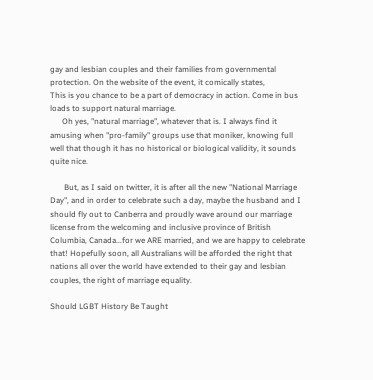gay and lesbian couples and their families from governmental protection. On the website of the event, it comically states,
This is you chance to be a part of democracy in action. Come in bus loads to support natural marriage.
      Oh yes, "natural marriage", whatever that is. I always find it amusing when "pro-family" groups use that moniker, knowing full well that though it has no historical or biological validity, it sounds quite nice.

       But, as I said on twitter, it is after all the new "National Marriage Day", and in order to celebrate such a day, maybe the husband and I should fly out to Canberra and proudly wave around our marriage license from the welcoming and inclusive province of British Columbia, Canada...for we ARE married, and we are happy to celebrate that! Hopefully soon, all Australians will be afforded the right that nations all over the world have extended to their gay and lesbian couples, the right of marriage equality.

Should LGBT History Be Taught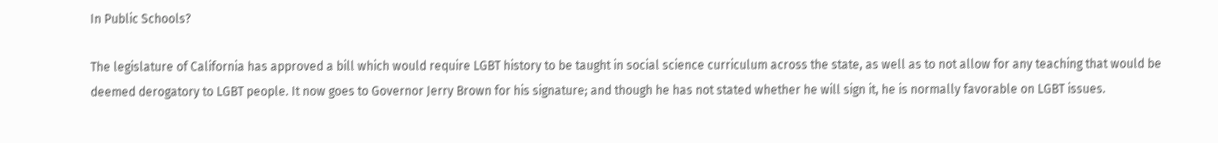In Public Schools?

The legislature of California has approved a bill which would require LGBT history to be taught in social science curriculum across the state, as well as to not allow for any teaching that would be deemed derogatory to LGBT people. It now goes to Governor Jerry Brown for his signature; and though he has not stated whether he will sign it, he is normally favorable on LGBT issues.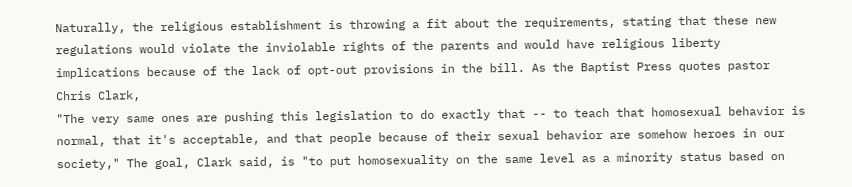Naturally, the religious establishment is throwing a fit about the requirements, stating that these new regulations would violate the inviolable rights of the parents and would have religious liberty implications because of the lack of opt-out provisions in the bill. As the Baptist Press quotes pastor Chris Clark,
"The very same ones are pushing this legislation to do exactly that -- to teach that homosexual behavior is normal, that it's acceptable, and that people because of their sexual behavior are somehow heroes in our society," The goal, Clark said, is "to put homosexuality on the same level as a minority status based on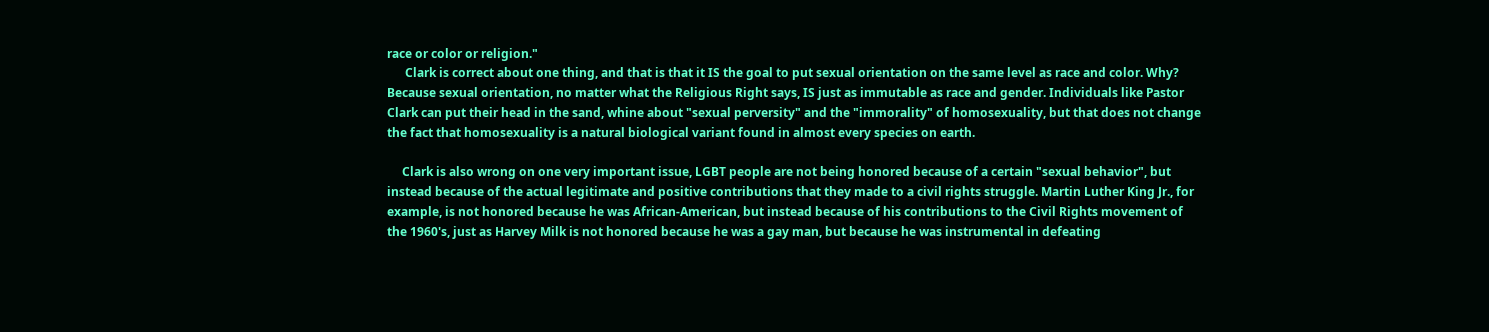race or color or religion."
      Clark is correct about one thing, and that is that it IS the goal to put sexual orientation on the same level as race and color. Why? Because sexual orientation, no matter what the Religious Right says, IS just as immutable as race and gender. Individuals like Pastor Clark can put their head in the sand, whine about "sexual perversity" and the "immorality" of homosexuality, but that does not change the fact that homosexuality is a natural biological variant found in almost every species on earth.

     Clark is also wrong on one very important issue, LGBT people are not being honored because of a certain "sexual behavior", but instead because of the actual legitimate and positive contributions that they made to a civil rights struggle. Martin Luther King Jr., for example, is not honored because he was African-American, but instead because of his contributions to the Civil Rights movement of the 1960's, just as Harvey Milk is not honored because he was a gay man, but because he was instrumental in defeating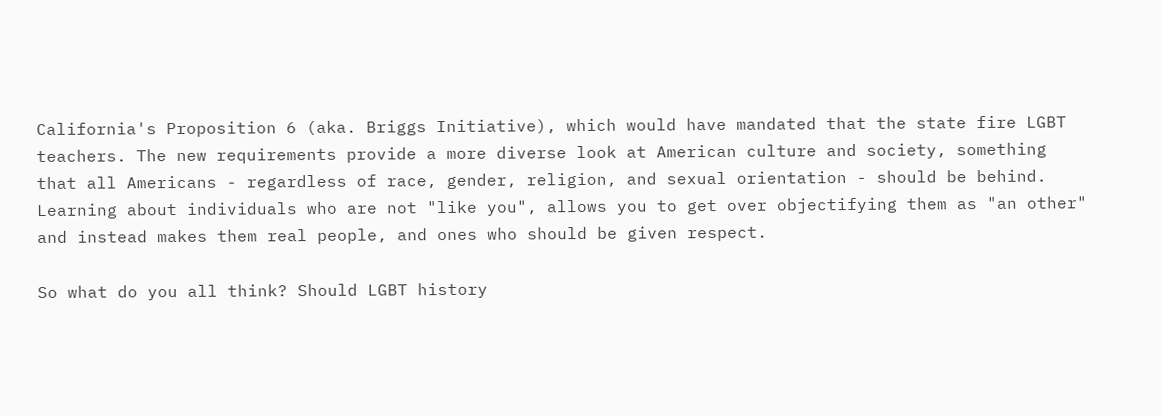California's Proposition 6 (aka. Briggs Initiative), which would have mandated that the state fire LGBT teachers. The new requirements provide a more diverse look at American culture and society, something that all Americans - regardless of race, gender, religion, and sexual orientation - should be behind. Learning about individuals who are not "like you", allows you to get over objectifying them as "an other" and instead makes them real people, and ones who should be given respect.

So what do you all think? Should LGBT history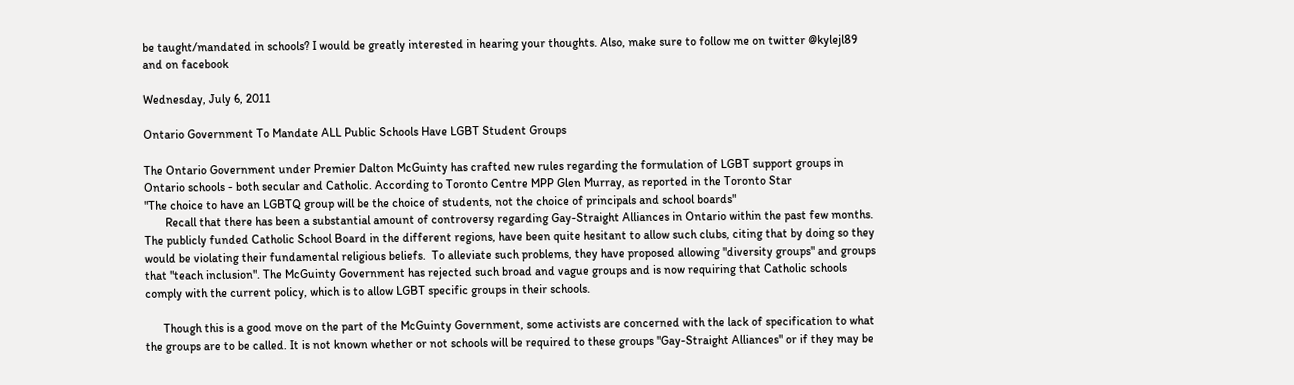be taught/mandated in schools? I would be greatly interested in hearing your thoughts. Also, make sure to follow me on twitter @kylejl89 and on facebook

Wednesday, July 6, 2011

Ontario Government To Mandate ALL Public Schools Have LGBT Student Groups

The Ontario Government under Premier Dalton McGuinty has crafted new rules regarding the formulation of LGBT support groups in Ontario schools - both secular and Catholic. According to Toronto Centre MPP Glen Murray, as reported in the Toronto Star
"The choice to have an LGBTQ group will be the choice of students, not the choice of principals and school boards"
       Recall that there has been a substantial amount of controversy regarding Gay-Straight Alliances in Ontario within the past few months. The publicly funded Catholic School Board in the different regions, have been quite hesitant to allow such clubs, citing that by doing so they would be violating their fundamental religious beliefs.  To alleviate such problems, they have proposed allowing "diversity groups" and groups that "teach inclusion". The McGuinty Government has rejected such broad and vague groups and is now requiring that Catholic schools comply with the current policy, which is to allow LGBT specific groups in their schools.

      Though this is a good move on the part of the McGuinty Government, some activists are concerned with the lack of specification to what the groups are to be called. It is not known whether or not schools will be required to these groups "Gay-Straight Alliances" or if they may be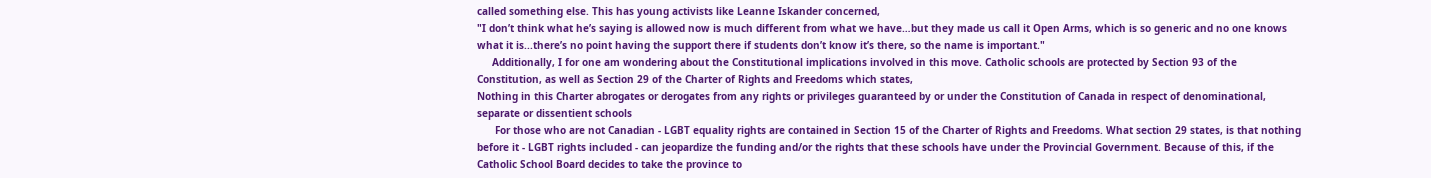called something else. This has young activists like Leanne Iskander concerned,
"I don’t think what he’s saying is allowed now is much different from what we have…but they made us call it Open Arms, which is so generic and no one knows what it is...there’s no point having the support there if students don’t know it’s there, so the name is important."
     Additionally, I for one am wondering about the Constitutional implications involved in this move. Catholic schools are protected by Section 93 of the Constitution, as well as Section 29 of the Charter of Rights and Freedoms which states,
Nothing in this Charter abrogates or derogates from any rights or privileges guaranteed by or under the Constitution of Canada in respect of denominational, separate or dissentient schools
      For those who are not Canadian - LGBT equality rights are contained in Section 15 of the Charter of Rights and Freedoms. What section 29 states, is that nothing before it - LGBT rights included - can jeopardize the funding and/or the rights that these schools have under the Provincial Government. Because of this, if the Catholic School Board decides to take the province to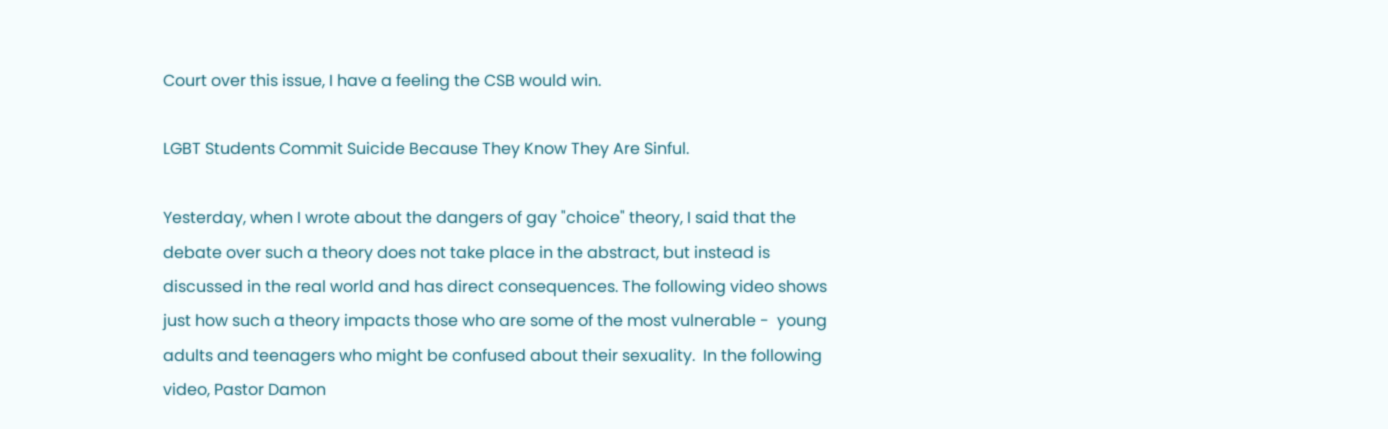Court over this issue, I have a feeling the CSB would win.

LGBT Students Commit Suicide Because They Know They Are Sinful.

Yesterday, when I wrote about the dangers of gay "choice" theory, I said that the debate over such a theory does not take place in the abstract, but instead is discussed in the real world and has direct consequences. The following video shows just how such a theory impacts those who are some of the most vulnerable -  young adults and teenagers who might be confused about their sexuality.  In the following video, Pastor Damon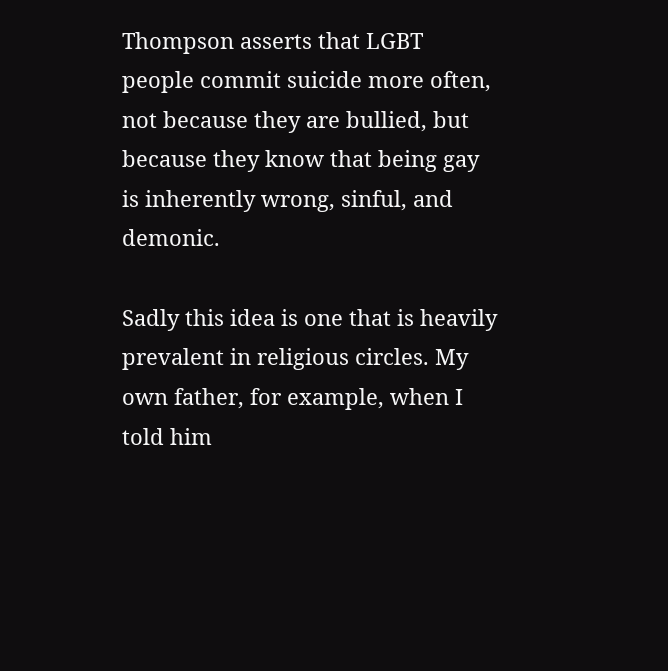Thompson asserts that LGBT people commit suicide more often, not because they are bullied, but because they know that being gay is inherently wrong, sinful, and demonic.

Sadly this idea is one that is heavily prevalent in religious circles. My own father, for example, when I told him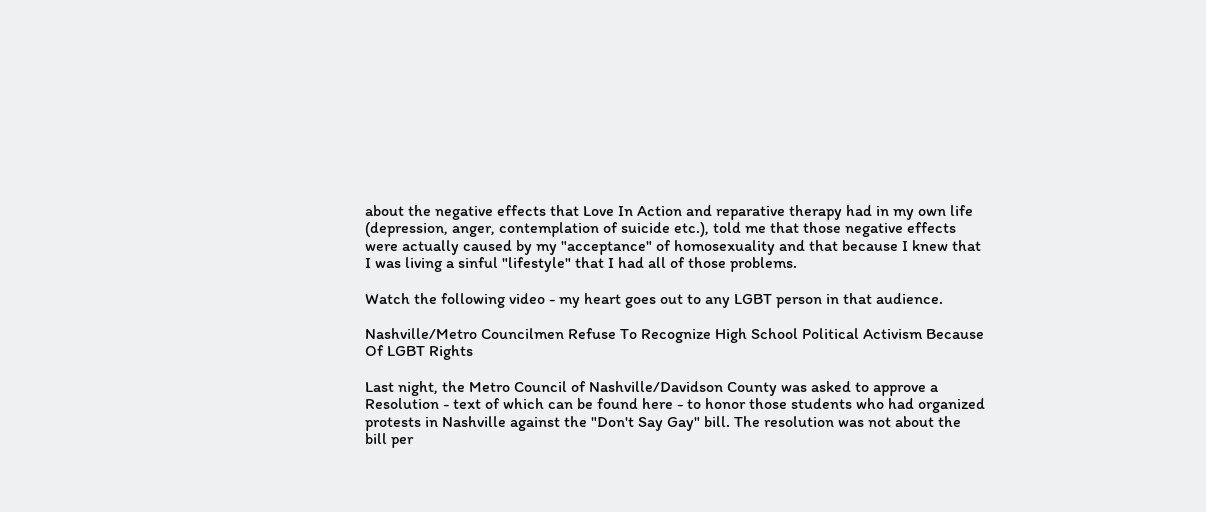about the negative effects that Love In Action and reparative therapy had in my own life (depression, anger, contemplation of suicide etc.), told me that those negative effects were actually caused by my "acceptance" of homosexuality and that because I knew that I was living a sinful "lifestyle" that I had all of those problems.

Watch the following video - my heart goes out to any LGBT person in that audience.

Nashville/Metro Councilmen Refuse To Recognize High School Political Activism Because Of LGBT Rights

Last night, the Metro Council of Nashville/Davidson County was asked to approve a Resolution - text of which can be found here - to honor those students who had organized protests in Nashville against the "Don't Say Gay" bill. The resolution was not about the bill per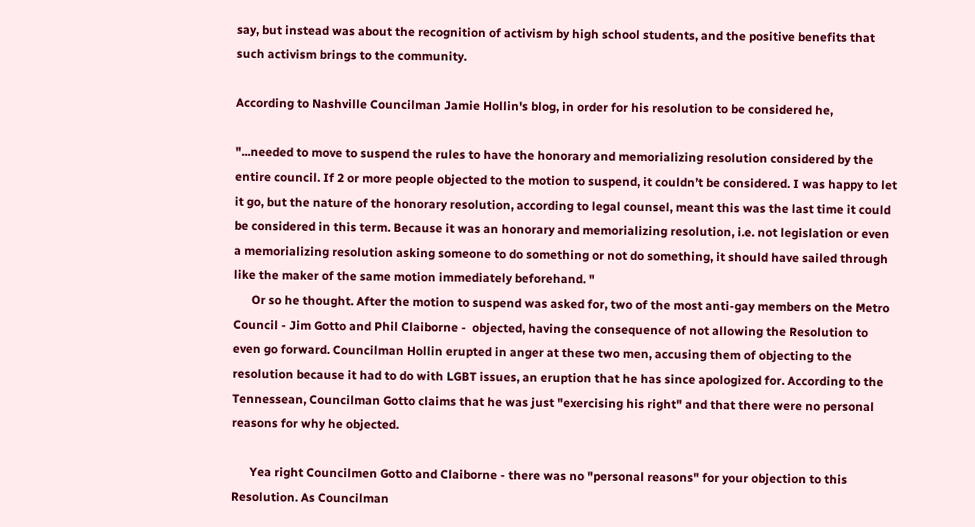say, but instead was about the recognition of activism by high school students, and the positive benefits that such activism brings to the community.

According to Nashville Councilman Jamie Hollin's blog, in order for his resolution to be considered he,

"...needed to move to suspend the rules to have the honorary and memorializing resolution considered by the entire council. If 2 or more people objected to the motion to suspend, it couldn’t be considered. I was happy to let it go, but the nature of the honorary resolution, according to legal counsel, meant this was the last time it could be considered in this term. Because it was an honorary and memorializing resolution, i.e. not legislation or even a memorializing resolution asking someone to do something or not do something, it should have sailed through like the maker of the same motion immediately beforehand. "
      Or so he thought. After the motion to suspend was asked for, two of the most anti-gay members on the Metro Council - Jim Gotto and Phil Claiborne -  objected, having the consequence of not allowing the Resolution to even go forward. Councilman Hollin erupted in anger at these two men, accusing them of objecting to the resolution because it had to do with LGBT issues, an eruption that he has since apologized for. According to the Tennessean, Councilman Gotto claims that he was just "exercising his right" and that there were no personal reasons for why he objected.

      Yea right Councilmen Gotto and Claiborne - there was no "personal reasons" for your objection to this Resolution. As Councilman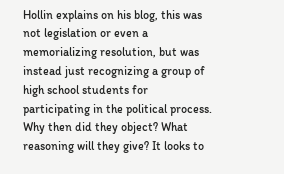Hollin explains on his blog, this was not legislation or even a memorializing resolution, but was instead just recognizing a group of high school students for participating in the political process. Why then did they object? What reasoning will they give? It looks to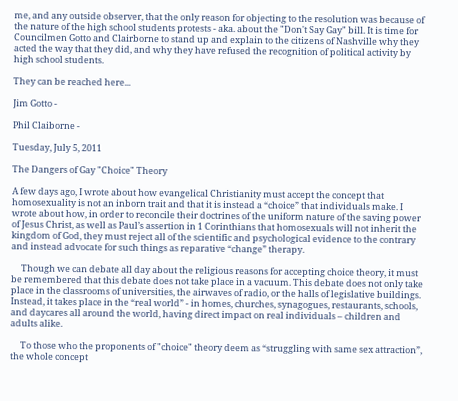me, and any outside observer, that the only reason for objecting to the resolution was because of the nature of the high school students protests - aka. about the "Don't Say Gay" bill. It is time for Councilmen Gotto and Clairborne to stand up and explain to the citizens of Nashville why they acted the way that they did, and why they have refused the recognition of political activity by high school students.

They can be reached here...

Jim Gotto -

Phil Claiborne -

Tuesday, July 5, 2011

The Dangers of Gay "Choice" Theory

A few days ago, I wrote about how evangelical Christianity must accept the concept that homosexuality is not an inborn trait and that it is instead a “choice” that individuals make. I wrote about how, in order to reconcile their doctrines of the uniform nature of the saving power of Jesus Christ, as well as Paul’s assertion in 1 Corinthians that homosexuals will not inherit the kingdom of God, they must reject all of the scientific and psychological evidence to the contrary and instead advocate for such things as reparative “change” therapy.

     Though we can debate all day about the religious reasons for accepting choice theory, it must be remembered that this debate does not take place in a vacuum. This debate does not only take place in the classrooms of universities, the airwaves of radio, or the halls of legislative buildings. Instead, it takes place in the “real world” - in homes, churches, synagogues, restaurants, schools, and daycares all around the world, having direct impact on real individuals – children and adults alike.

     To those who the proponents of "choice" theory deem as “struggling with same sex attraction”, the whole concept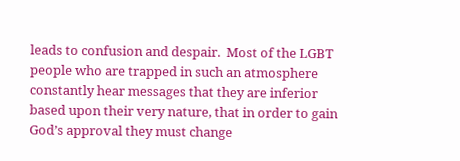leads to confusion and despair.  Most of the LGBT people who are trapped in such an atmosphere constantly hear messages that they are inferior based upon their very nature, that in order to gain God’s approval they must change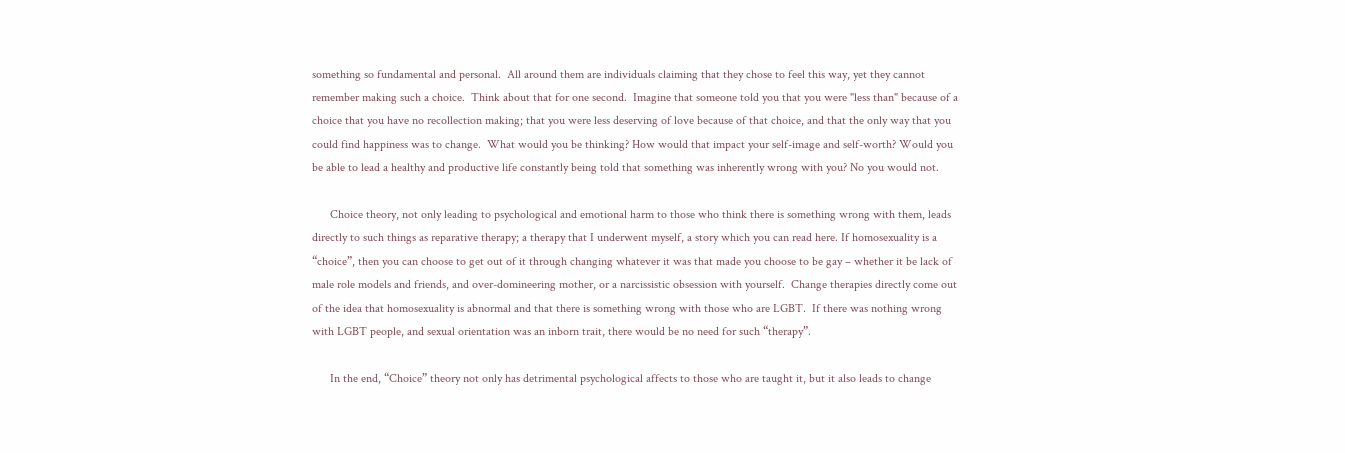something so fundamental and personal.  All around them are individuals claiming that they chose to feel this way, yet they cannot remember making such a choice.  Think about that for one second.  Imagine that someone told you that you were "less than" because of a choice that you have no recollection making; that you were less deserving of love because of that choice, and that the only way that you could find happiness was to change.  What would you be thinking? How would that impact your self-image and self-worth? Would you be able to lead a healthy and productive life constantly being told that something was inherently wrong with you? No you would not.

      Choice theory, not only leading to psychological and emotional harm to those who think there is something wrong with them, leads directly to such things as reparative therapy; a therapy that I underwent myself, a story which you can read here. If homosexuality is a “choice”, then you can choose to get out of it through changing whatever it was that made you choose to be gay – whether it be lack of male role models and friends, and over-domineering mother, or a narcissistic obsession with yourself.  Change therapies directly come out of the idea that homosexuality is abnormal and that there is something wrong with those who are LGBT.  If there was nothing wrong with LGBT people, and sexual orientation was an inborn trait, there would be no need for such “therapy”.

      In the end, “Choice” theory not only has detrimental psychological affects to those who are taught it, but it also leads to change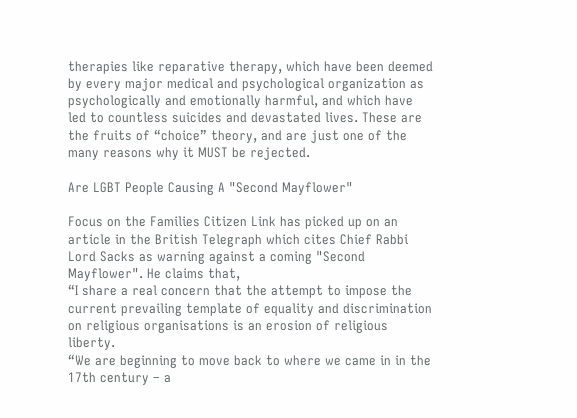therapies like reparative therapy, which have been deemed by every major medical and psychological organization as psychologically and emotionally harmful, and which have led to countless suicides and devastated lives. These are the fruits of “choice” theory, and are just one of the many reasons why it MUST be rejected.

Are LGBT People Causing A "Second Mayflower"

Focus on the Families Citizen Link has picked up on an article in the British Telegraph which cites Chief Rabbi Lord Sacks as warning against a coming "Second Mayflower". He claims that,
“I share a real concern that the attempt to impose the current prevailing template of equality and discrimination on religious organisations is an erosion of religious liberty.
“We are beginning to move back to where we came in in the 17th century – a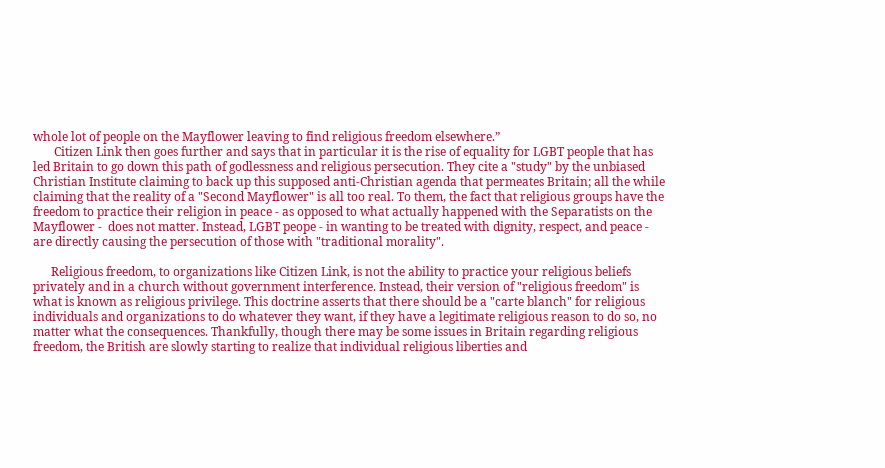whole lot of people on the Mayflower leaving to find religious freedom elsewhere.”
       Citizen Link then goes further and says that in particular it is the rise of equality for LGBT people that has led Britain to go down this path of godlessness and religious persecution. They cite a "study" by the unbiased Christian Institute claiming to back up this supposed anti-Christian agenda that permeates Britain; all the while claiming that the reality of a "Second Mayflower" is all too real. To them, the fact that religious groups have the freedom to practice their religion in peace - as opposed to what actually happened with the Separatists on the Mayflower -  does not matter. Instead, LGBT peope - in wanting to be treated with dignity, respect, and peace - are directly causing the persecution of those with "traditional morality".

      Religious freedom, to organizations like Citizen Link, is not the ability to practice your religious beliefs privately and in a church without government interference. Instead, their version of "religious freedom" is what is known as religious privilege. This doctrine asserts that there should be a "carte blanch" for religious individuals and organizations to do whatever they want, if they have a legitimate religious reason to do so, no matter what the consequences. Thankfully, though there may be some issues in Britain regarding religious freedom, the British are slowly starting to realize that individual religious liberties and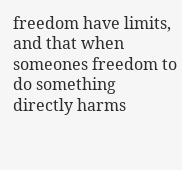freedom have limits, and that when someones freedom to do something directly harms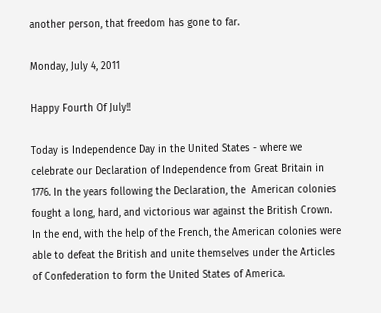another person, that freedom has gone to far.

Monday, July 4, 2011

Happy Fourth Of July!!

Today is Independence Day in the United States - where we celebrate our Declaration of Independence from Great Britain in 1776. In the years following the Declaration, the  American colonies fought a long, hard, and victorious war against the British Crown.  In the end, with the help of the French, the American colonies were able to defeat the British and unite themselves under the Articles of Confederation to form the United States of America.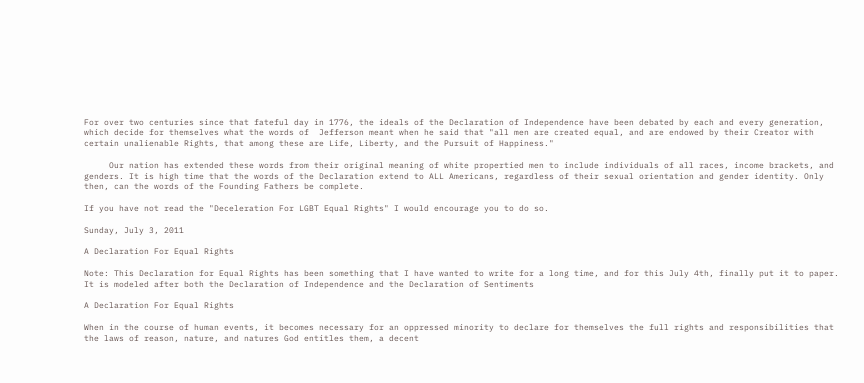For over two centuries since that fateful day in 1776, the ideals of the Declaration of Independence have been debated by each and every generation, which decide for themselves what the words of  Jefferson meant when he said that "all men are created equal, and are endowed by their Creator with certain unalienable Rights, that among these are Life, Liberty, and the Pursuit of Happiness."

     Our nation has extended these words from their original meaning of white propertied men to include individuals of all races, income brackets, and genders. It is high time that the words of the Declaration extend to ALL Americans, regardless of their sexual orientation and gender identity. Only then, can the words of the Founding Fathers be complete.

If you have not read the "Deceleration For LGBT Equal Rights" I would encourage you to do so.

Sunday, July 3, 2011

A Declaration For Equal Rights

Note: This Declaration for Equal Rights has been something that I have wanted to write for a long time, and for this July 4th, finally put it to paper. It is modeled after both the Declaration of Independence and the Declaration of Sentiments

A Declaration For Equal Rights

When in the course of human events, it becomes necessary for an oppressed minority to declare for themselves the full rights and responsibilities that the laws of reason, nature, and natures God entitles them, a decent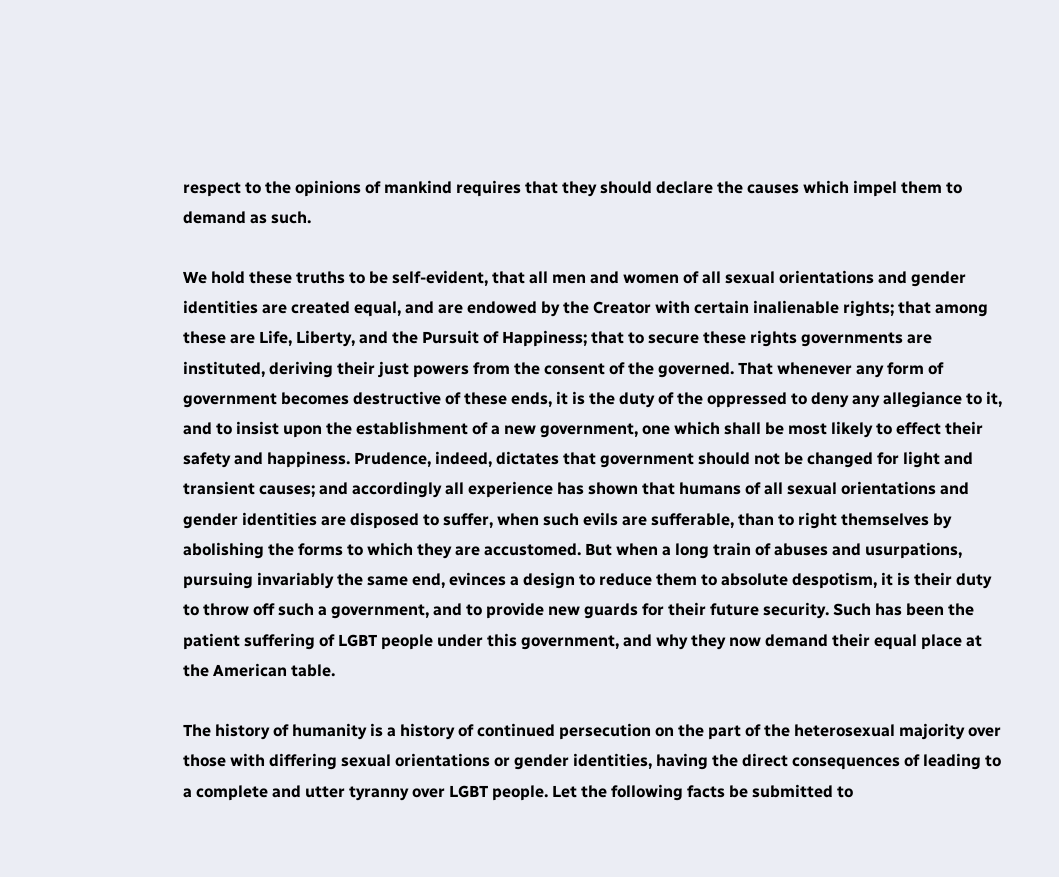respect to the opinions of mankind requires that they should declare the causes which impel them to demand as such.

We hold these truths to be self-evident, that all men and women of all sexual orientations and gender identities are created equal, and are endowed by the Creator with certain inalienable rights; that among these are Life, Liberty, and the Pursuit of Happiness; that to secure these rights governments are instituted, deriving their just powers from the consent of the governed. That whenever any form of government becomes destructive of these ends, it is the duty of the oppressed to deny any allegiance to it, and to insist upon the establishment of a new government, one which shall be most likely to effect their safety and happiness. Prudence, indeed, dictates that government should not be changed for light and transient causes; and accordingly all experience has shown that humans of all sexual orientations and gender identities are disposed to suffer, when such evils are sufferable, than to right themselves by abolishing the forms to which they are accustomed. But when a long train of abuses and usurpations, pursuing invariably the same end, evinces a design to reduce them to absolute despotism, it is their duty to throw off such a government, and to provide new guards for their future security. Such has been the patient suffering of LGBT people under this government, and why they now demand their equal place at the American table.

The history of humanity is a history of continued persecution on the part of the heterosexual majority over those with differing sexual orientations or gender identities, having the direct consequences of leading to a complete and utter tyranny over LGBT people. Let the following facts be submitted to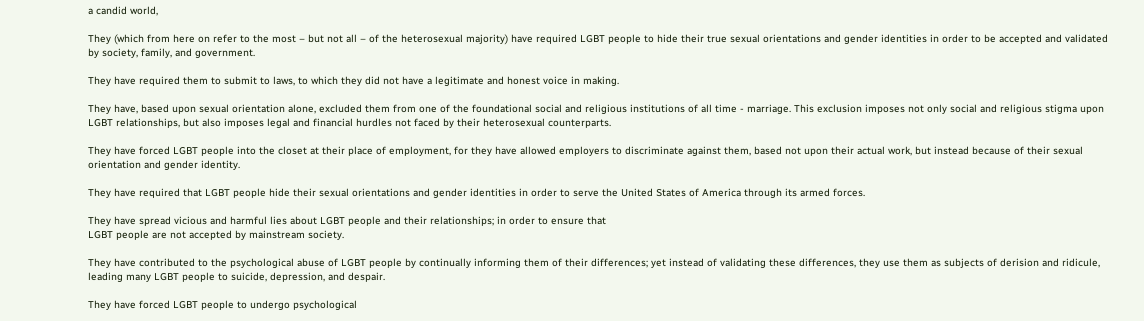a candid world,

They (which from here on refer to the most – but not all – of the heterosexual majority) have required LGBT people to hide their true sexual orientations and gender identities in order to be accepted and validated by society, family, and government.

They have required them to submit to laws, to which they did not have a legitimate and honest voice in making.

They have, based upon sexual orientation alone, excluded them from one of the foundational social and religious institutions of all time - marriage. This exclusion imposes not only social and religious stigma upon LGBT relationships, but also imposes legal and financial hurdles not faced by their heterosexual counterparts.

They have forced LGBT people into the closet at their place of employment, for they have allowed employers to discriminate against them, based not upon their actual work, but instead because of their sexual orientation and gender identity.

They have required that LGBT people hide their sexual orientations and gender identities in order to serve the United States of America through its armed forces.

They have spread vicious and harmful lies about LGBT people and their relationships; in order to ensure that
LGBT people are not accepted by mainstream society.

They have contributed to the psychological abuse of LGBT people by continually informing them of their differences; yet instead of validating these differences, they use them as subjects of derision and ridicule, leading many LGBT people to suicide, depression, and despair.

They have forced LGBT people to undergo psychological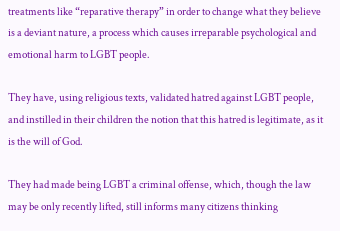treatments like “reparative therapy” in order to change what they believe is a deviant nature, a process which causes irreparable psychological and emotional harm to LGBT people.

They have, using religious texts, validated hatred against LGBT people, and instilled in their children the notion that this hatred is legitimate, as it is the will of God.

They had made being LGBT a criminal offense, which, though the law may be only recently lifted, still informs many citizens thinking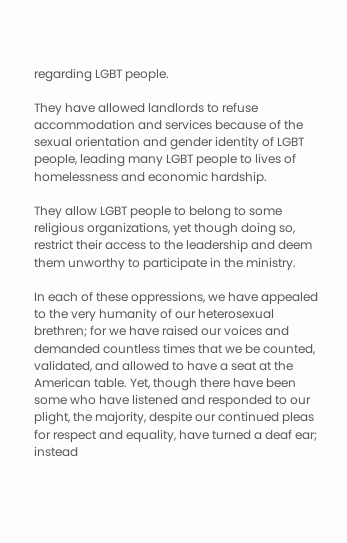regarding LGBT people.

They have allowed landlords to refuse accommodation and services because of the sexual orientation and gender identity of LGBT people, leading many LGBT people to lives of homelessness and economic hardship.

They allow LGBT people to belong to some religious organizations, yet though doing so, restrict their access to the leadership and deem them unworthy to participate in the ministry.

In each of these oppressions, we have appealed to the very humanity of our heterosexual brethren; for we have raised our voices and demanded countless times that we be counted, validated, and allowed to have a seat at the American table. Yet, though there have been some who have listened and responded to our plight, the majority, despite our continued pleas for respect and equality, have turned a deaf ear; instead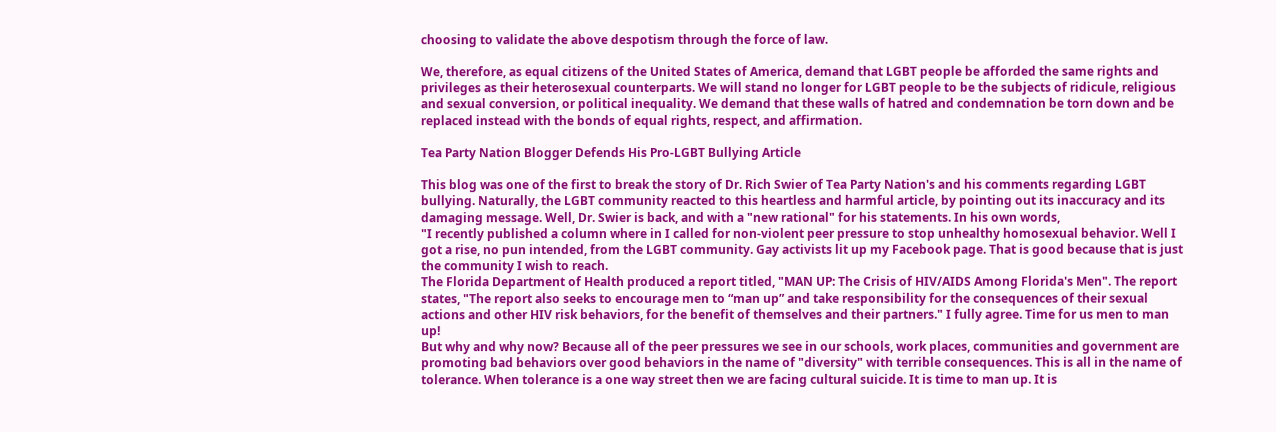choosing to validate the above despotism through the force of law.

We, therefore, as equal citizens of the United States of America, demand that LGBT people be afforded the same rights and privileges as their heterosexual counterparts. We will stand no longer for LGBT people to be the subjects of ridicule, religious and sexual conversion, or political inequality. We demand that these walls of hatred and condemnation be torn down and be replaced instead with the bonds of equal rights, respect, and affirmation.

Tea Party Nation Blogger Defends His Pro-LGBT Bullying Article

This blog was one of the first to break the story of Dr. Rich Swier of Tea Party Nation's and his comments regarding LGBT bullying. Naturally, the LGBT community reacted to this heartless and harmful article, by pointing out its inaccuracy and its damaging message. Well, Dr. Swier is back, and with a "new rational" for his statements. In his own words,
"I recently published a column where in I called for non-violent peer pressure to stop unhealthy homosexual behavior. Well I got a rise, no pun intended, from the LGBT community. Gay activists lit up my Facebook page. That is good because that is just the community I wish to reach.
The Florida Department of Health produced a report titled, "MAN UP: The Crisis of HIV/AIDS Among Florida's Men". The report states, "The report also seeks to encourage men to “man up” and take responsibility for the consequences of their sexual actions and other HIV risk behaviors, for the benefit of themselves and their partners." I fully agree. Time for us men to man up!
But why and why now? Because all of the peer pressures we see in our schools, work places, communities and government are promoting bad behaviors over good behaviors in the name of "diversity" with terrible consequences. This is all in the name of tolerance. When tolerance is a one way street then we are facing cultural suicide. It is time to man up. It is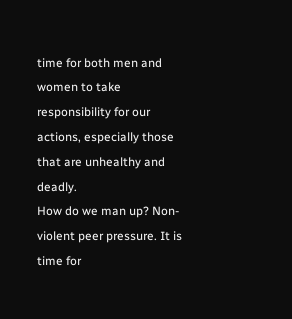time for both men and women to take responsibility for our actions, especially those that are unhealthy and deadly.
How do we man up? Non-violent peer pressure. It is time for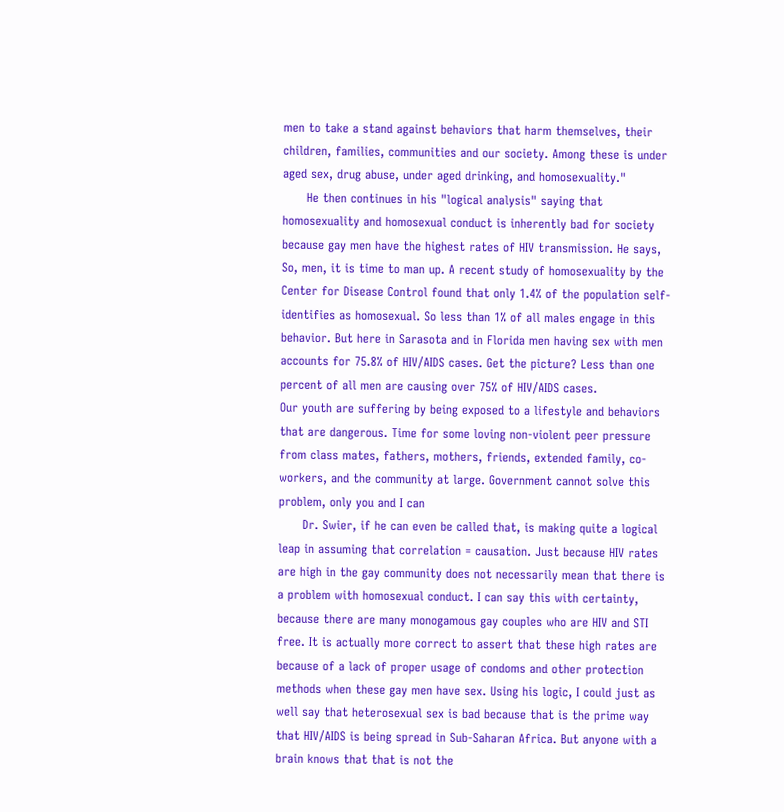men to take a stand against behaviors that harm themselves, their children, families, communities and our society. Among these is under aged sex, drug abuse, under aged drinking, and homosexuality."
      He then continues in his "logical analysis" saying that homosexuality and homosexual conduct is inherently bad for society because gay men have the highest rates of HIV transmission. He says,
So, men, it is time to man up. A recent study of homosexuality by the Center for Disease Control found that only 1.4% of the population self-identifies as homosexual. So less than 1% of all males engage in this behavior. But here in Sarasota and in Florida men having sex with men accounts for 75.8% of HIV/AIDS cases. Get the picture? Less than one percent of all men are causing over 75% of HIV/AIDS cases.
Our youth are suffering by being exposed to a lifestyle and behaviors that are dangerous. Time for some loving non-violent peer pressure from class mates, fathers, mothers, friends, extended family, co-workers, and the community at large. Government cannot solve this problem, only you and I can
      Dr. Swier, if he can even be called that, is making quite a logical leap in assuming that correlation = causation. Just because HIV rates are high in the gay community does not necessarily mean that there is a problem with homosexual conduct. I can say this with certainty, because there are many monogamous gay couples who are HIV and STI free. It is actually more correct to assert that these high rates are because of a lack of proper usage of condoms and other protection methods when these gay men have sex. Using his logic, I could just as well say that heterosexual sex is bad because that is the prime way that HIV/AIDS is being spread in Sub-Saharan Africa. But anyone with a brain knows that that is not the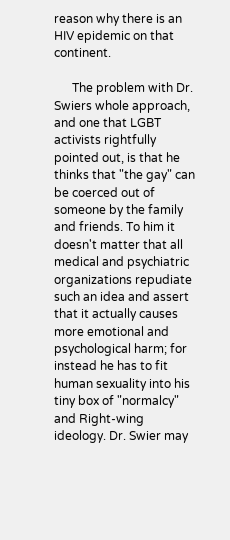reason why there is an HIV epidemic on that continent.

      The problem with Dr. Swiers whole approach, and one that LGBT activists rightfully pointed out, is that he thinks that "the gay" can be coerced out of someone by the family and friends. To him it doesn't matter that all medical and psychiatric organizations repudiate such an idea and assert that it actually causes more emotional and psychological harm; for instead he has to fit human sexuality into his tiny box of "normalcy" and Right-wing ideology. Dr. Swier may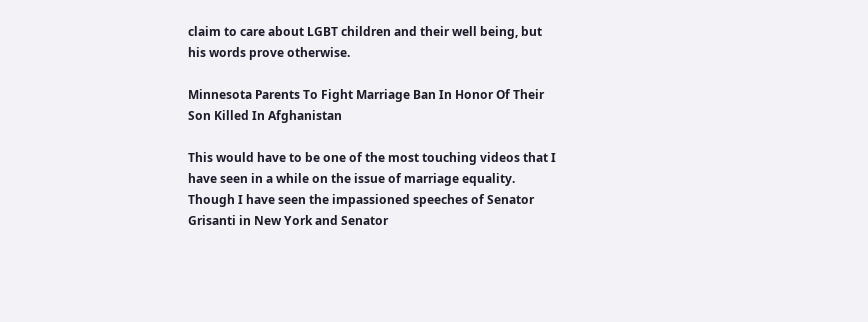claim to care about LGBT children and their well being, but his words prove otherwise.

Minnesota Parents To Fight Marriage Ban In Honor Of Their Son Killed In Afghanistan

This would have to be one of the most touching videos that I have seen in a while on the issue of marriage equality. Though I have seen the impassioned speeches of Senator Grisanti in New York and Senator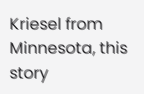Kriesel from Minnesota, this story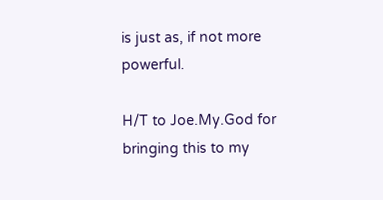is just as, if not more powerful.

H/T to Joe.My.God for bringing this to my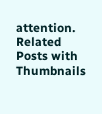attention.
Related Posts with Thumbnails